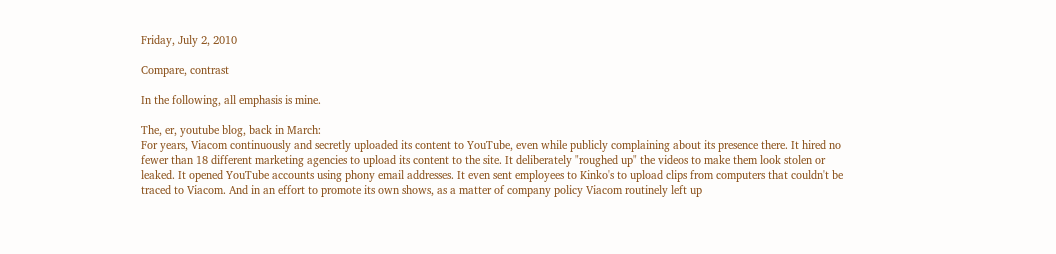Friday, July 2, 2010

Compare, contrast

In the following, all emphasis is mine.

The, er, youtube blog, back in March:
For years, Viacom continuously and secretly uploaded its content to YouTube, even while publicly complaining about its presence there. It hired no fewer than 18 different marketing agencies to upload its content to the site. It deliberately "roughed up" the videos to make them look stolen or leaked. It opened YouTube accounts using phony email addresses. It even sent employees to Kinko's to upload clips from computers that couldn't be traced to Viacom. And in an effort to promote its own shows, as a matter of company policy Viacom routinely left up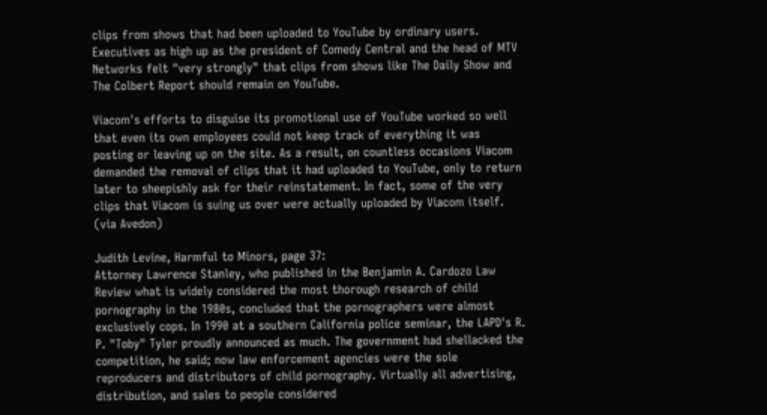clips from shows that had been uploaded to YouTube by ordinary users. Executives as high up as the president of Comedy Central and the head of MTV Networks felt "very strongly" that clips from shows like The Daily Show and The Colbert Report should remain on YouTube.

Viacom's efforts to disguise its promotional use of YouTube worked so well that even its own employees could not keep track of everything it was posting or leaving up on the site. As a result, on countless occasions Viacom demanded the removal of clips that it had uploaded to YouTube, only to return later to sheepishly ask for their reinstatement. In fact, some of the very clips that Viacom is suing us over were actually uploaded by Viacom itself.
(via Avedon)

Judith Levine, Harmful to Minors, page 37:
Attorney Lawrence Stanley, who published in the Benjamin A. Cardozo Law Review what is widely considered the most thorough research of child pornography in the 1980s, concluded that the pornographers were almost exclusively cops. In 1990 at a southern California police seminar, the LAPD's R. P. "Toby" Tyler proudly announced as much. The government had shellacked the competition, he said; now law enforcement agencies were the sole reproducers and distributors of child pornography. Virtually all advertising, distribution, and sales to people considered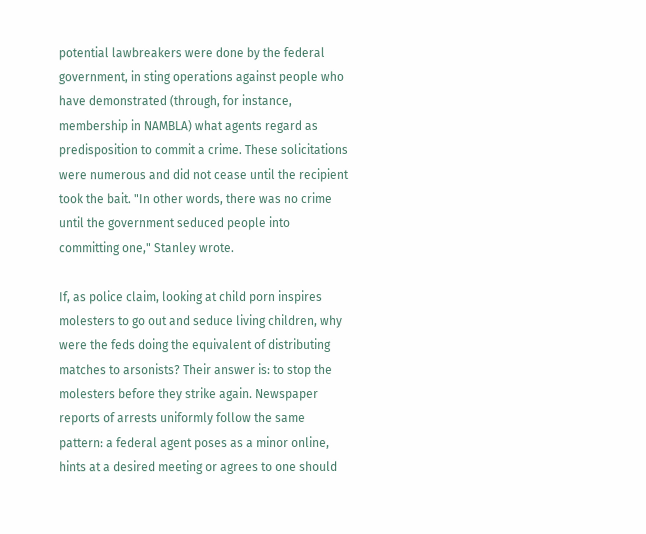potential lawbreakers were done by the federal government, in sting operations against people who have demonstrated (through, for instance, membership in NAMBLA) what agents regard as predisposition to commit a crime. These solicitations were numerous and did not cease until the recipient took the bait. "In other words, there was no crime until the government seduced people into committing one," Stanley wrote.

If, as police claim, looking at child porn inspires molesters to go out and seduce living children, why were the feds doing the equivalent of distributing matches to arsonists? Their answer is: to stop the molesters before they strike again. Newspaper reports of arrests uniformly follow the same pattern: a federal agent poses as a minor online, hints at a desired meeting or agrees to one should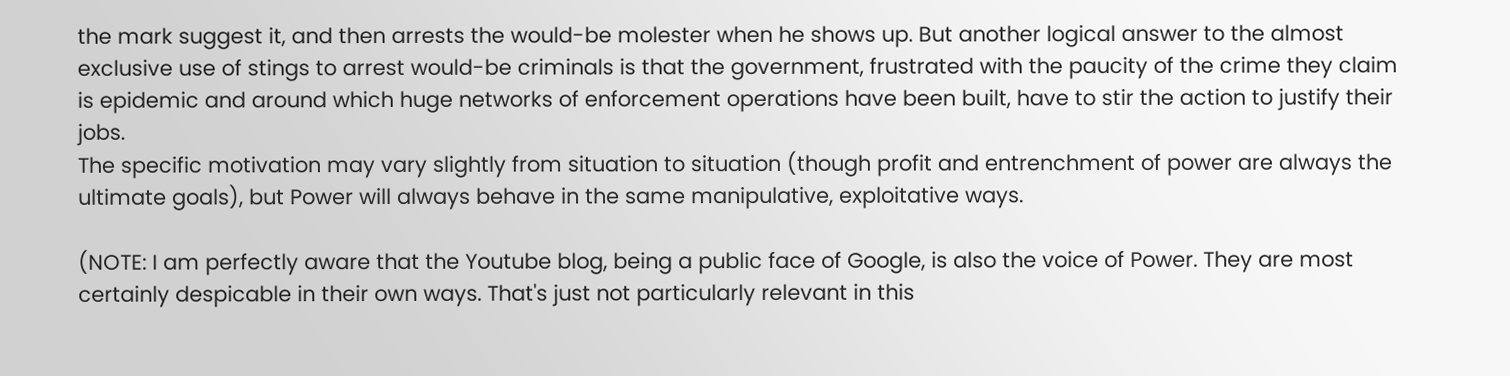the mark suggest it, and then arrests the would-be molester when he shows up. But another logical answer to the almost exclusive use of stings to arrest would-be criminals is that the government, frustrated with the paucity of the crime they claim is epidemic and around which huge networks of enforcement operations have been built, have to stir the action to justify their jobs.
The specific motivation may vary slightly from situation to situation (though profit and entrenchment of power are always the ultimate goals), but Power will always behave in the same manipulative, exploitative ways.

(NOTE: I am perfectly aware that the Youtube blog, being a public face of Google, is also the voice of Power. They are most certainly despicable in their own ways. That's just not particularly relevant in this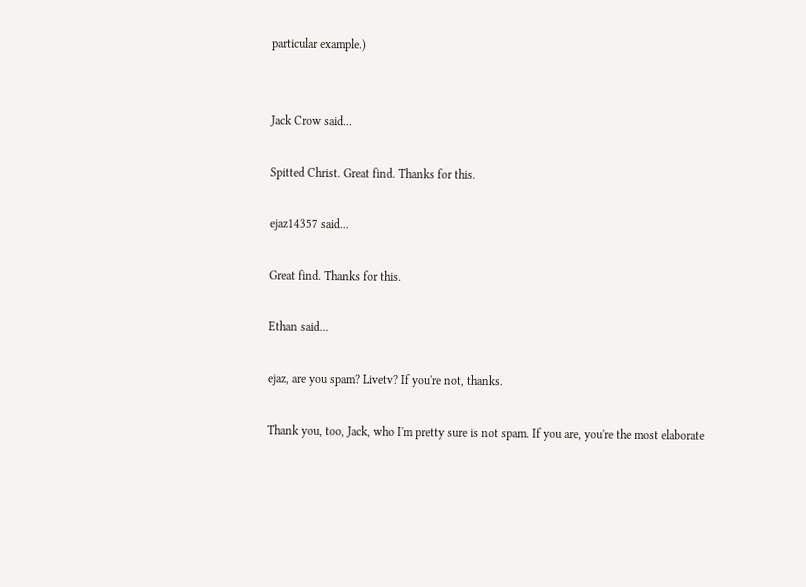particular example.)


Jack Crow said...

Spitted Christ. Great find. Thanks for this.

ejaz14357 said...

Great find. Thanks for this.

Ethan said...

ejaz, are you spam? Livetv? If you're not, thanks.

Thank you, too, Jack, who I'm pretty sure is not spam. If you are, you're the most elaborate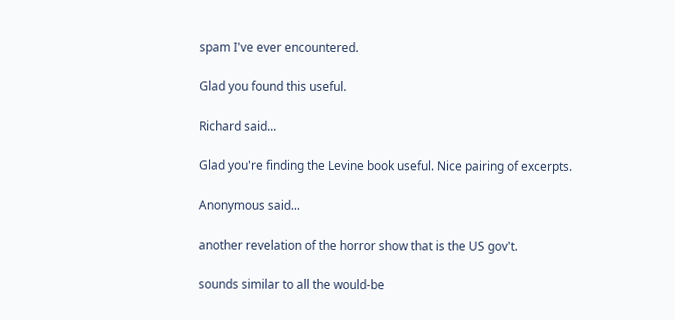spam I've ever encountered.

Glad you found this useful.

Richard said...

Glad you're finding the Levine book useful. Nice pairing of excerpts.

Anonymous said...

another revelation of the horror show that is the US gov't.

sounds similar to all the would-be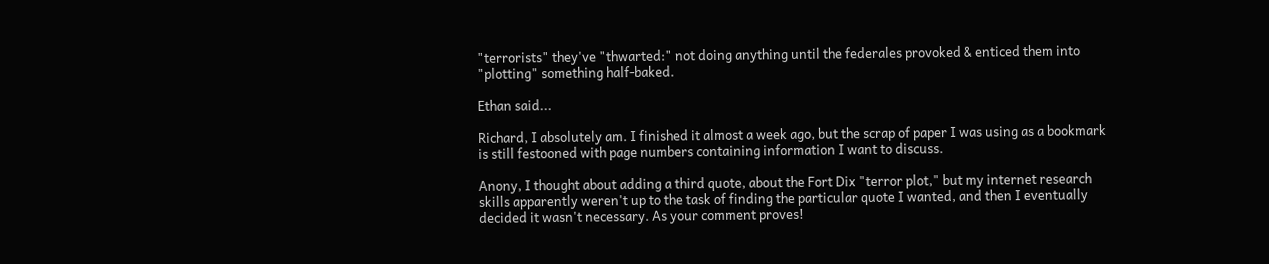"terrorists" they've "thwarted:" not doing anything until the federales provoked & enticed them into "plotting" something half-baked.

Ethan said...

Richard, I absolutely am. I finished it almost a week ago, but the scrap of paper I was using as a bookmark is still festooned with page numbers containing information I want to discuss.

Anony, I thought about adding a third quote, about the Fort Dix "terror plot," but my internet research skills apparently weren't up to the task of finding the particular quote I wanted, and then I eventually decided it wasn't necessary. As your comment proves!